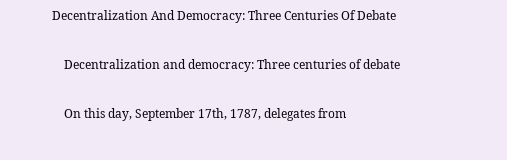Decentralization And Democracy: Three Centuries Of Debate

    Decentralization and democracy: Three centuries of debate

    On this day, September 17th, 1787, delegates from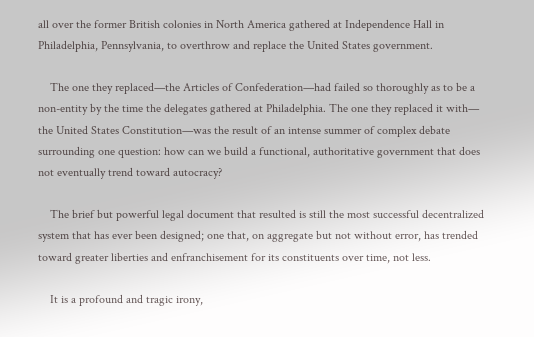all over the former British colonies in North America gathered at Independence Hall in Philadelphia, Pennsylvania, to overthrow and replace the United States government.

    The one they replaced—the Articles of Confederation—had failed so thoroughly as to be a non-entity by the time the delegates gathered at Philadelphia. The one they replaced it with— the United States Constitution—was the result of an intense summer of complex debate surrounding one question: how can we build a functional, authoritative government that does not eventually trend toward autocracy?

    The brief but powerful legal document that resulted is still the most successful decentralized system that has ever been designed; one that, on aggregate but not without error, has trended toward greater liberties and enfranchisement for its constituents over time, not less.

    It is a profound and tragic irony,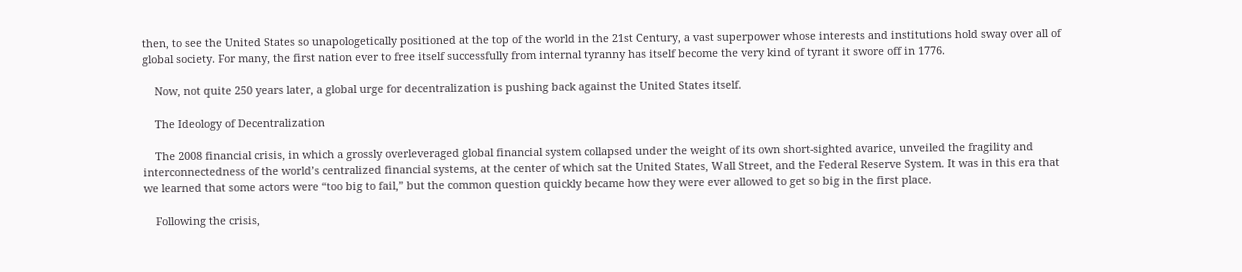then, to see the United States so unapologetically positioned at the top of the world in the 21st Century, a vast superpower whose interests and institutions hold sway over all of global society. For many, the first nation ever to free itself successfully from internal tyranny has itself become the very kind of tyrant it swore off in 1776.

    Now, not quite 250 years later, a global urge for decentralization is pushing back against the United States itself.

    The Ideology of Decentralization

    The 2008 financial crisis, in which a grossly overleveraged global financial system collapsed under the weight of its own short-sighted avarice, unveiled the fragility and interconnectedness of the world’s centralized financial systems, at the center of which sat the United States, Wall Street, and the Federal Reserve System. It was in this era that we learned that some actors were “too big to fail,” but the common question quickly became how they were ever allowed to get so big in the first place.

    Following the crisis,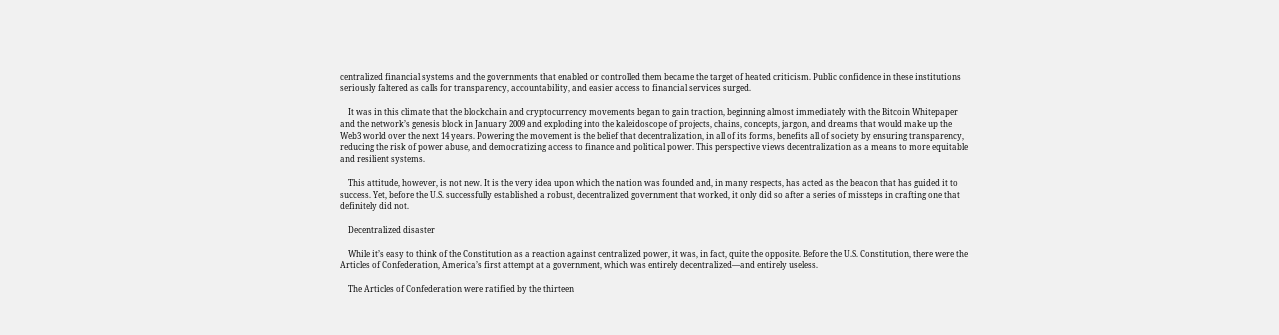centralized financial systems and the governments that enabled or controlled them became the target of heated criticism. Public confidence in these institutions seriously faltered as calls for transparency, accountability, and easier access to financial services surged.

    It was in this climate that the blockchain and cryptocurrency movements began to gain traction, beginning almost immediately with the Bitcoin Whitepaper and the network’s genesis block in January 2009 and exploding into the kaleidoscope of projects, chains, concepts, jargon, and dreams that would make up the Web3 world over the next 14 years. Powering the movement is the belief that decentralization, in all of its forms, benefits all of society by ensuring transparency, reducing the risk of power abuse, and democratizing access to finance and political power. This perspective views decentralization as a means to more equitable and resilient systems.

    This attitude, however, is not new. It is the very idea upon which the nation was founded and, in many respects, has acted as the beacon that has guided it to success. Yet, before the U.S. successfully established a robust, decentralized government that worked, it only did so after a series of missteps in crafting one that definitely did not.

    Decentralized disaster

    While it’s easy to think of the Constitution as a reaction against centralized power, it was, in fact, quite the opposite. Before the U.S. Constitution, there were the Articles of Confederation, America’s first attempt at a government, which was entirely decentralized—and entirely useless.

    The Articles of Confederation were ratified by the thirteen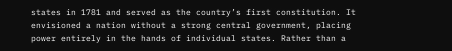states in 1781 and served as the country’s first constitution. It envisioned a nation without a strong central government, placing power entirely in the hands of individual states. Rather than a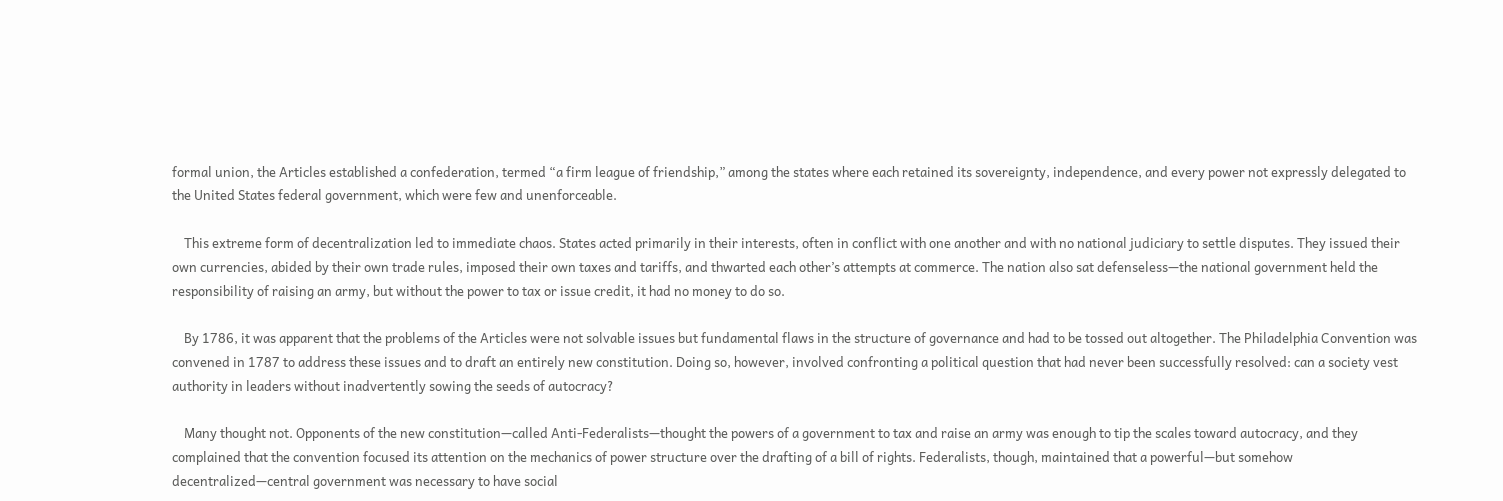formal union, the Articles established a confederation, termed “a firm league of friendship,” among the states where each retained its sovereignty, independence, and every power not expressly delegated to the United States federal government, which were few and unenforceable.

    This extreme form of decentralization led to immediate chaos. States acted primarily in their interests, often in conflict with one another and with no national judiciary to settle disputes. They issued their own currencies, abided by their own trade rules, imposed their own taxes and tariffs, and thwarted each other’s attempts at commerce. The nation also sat defenseless—the national government held the responsibility of raising an army, but without the power to tax or issue credit, it had no money to do so.

    By 1786, it was apparent that the problems of the Articles were not solvable issues but fundamental flaws in the structure of governance and had to be tossed out altogether. The Philadelphia Convention was convened in 1787 to address these issues and to draft an entirely new constitution. Doing so, however, involved confronting a political question that had never been successfully resolved: can a society vest authority in leaders without inadvertently sowing the seeds of autocracy?

    Many thought not. Opponents of the new constitution—called Anti-Federalists—thought the powers of a government to tax and raise an army was enough to tip the scales toward autocracy, and they complained that the convention focused its attention on the mechanics of power structure over the drafting of a bill of rights. Federalists, though, maintained that a powerful—but somehow decentralized—central government was necessary to have social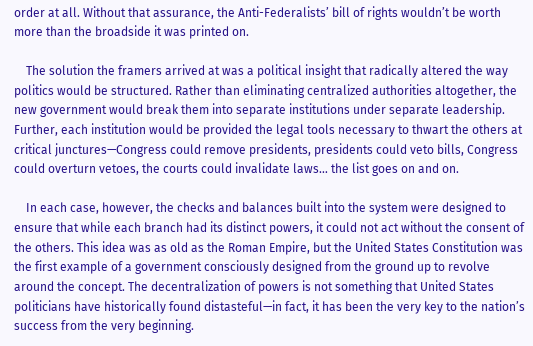order at all. Without that assurance, the Anti-Federalists’ bill of rights wouldn’t be worth more than the broadside it was printed on.

    The solution the framers arrived at was a political insight that radically altered the way politics would be structured. Rather than eliminating centralized authorities altogether, the new government would break them into separate institutions under separate leadership. Further, each institution would be provided the legal tools necessary to thwart the others at critical junctures—Congress could remove presidents, presidents could veto bills, Congress could overturn vetoes, the courts could invalidate laws… the list goes on and on.

    In each case, however, the checks and balances built into the system were designed to ensure that while each branch had its distinct powers, it could not act without the consent of the others. This idea was as old as the Roman Empire, but the United States Constitution was the first example of a government consciously designed from the ground up to revolve around the concept. The decentralization of powers is not something that United States politicians have historically found distasteful—in fact, it has been the very key to the nation’s success from the very beginning.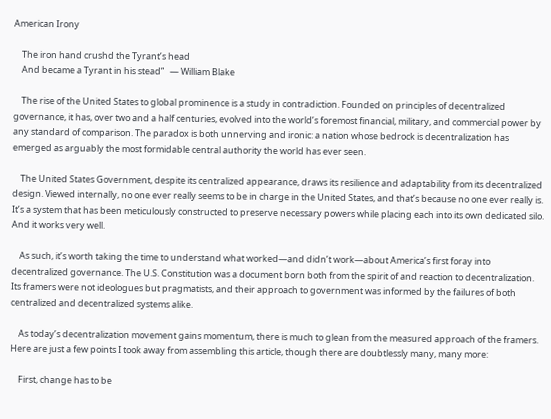American Irony

    The iron hand crushd the Tyrant’s head
    And became a Tyrant in his stead”   — William Blake

    The rise of the United States to global prominence is a study in contradiction. Founded on principles of decentralized governance, it has, over two and a half centuries, evolved into the world’s foremost financial, military, and commercial power by any standard of comparison. The paradox is both unnerving and ironic: a nation whose bedrock is decentralization has emerged as arguably the most formidable central authority the world has ever seen.

    The United States Government, despite its centralized appearance, draws its resilience and adaptability from its decentralized design. Viewed internally, no one ever really seems to be in charge in the United States, and that’s because no one ever really is. It’s a system that has been meticulously constructed to preserve necessary powers while placing each into its own dedicated silo. And it works very well.

    As such, it’s worth taking the time to understand what worked—and didn’t work—about America’s first foray into decentralized governance. The U.S. Constitution was a document born both from the spirit of and reaction to decentralization. Its framers were not ideologues but pragmatists, and their approach to government was informed by the failures of both centralized and decentralized systems alike.

    As today’s decentralization movement gains momentum, there is much to glean from the measured approach of the framers. Here are just a few points I took away from assembling this article, though there are doubtlessly many, many more:

    First, change has to be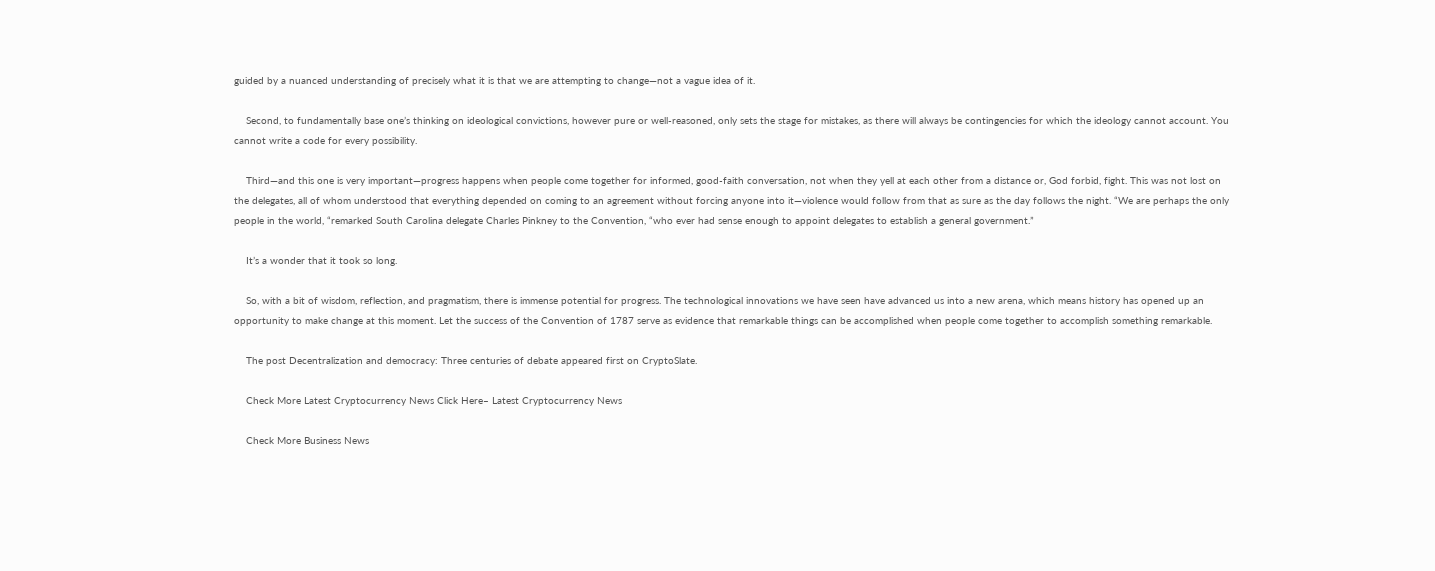guided by a nuanced understanding of precisely what it is that we are attempting to change—not a vague idea of it.

    Second, to fundamentally base one’s thinking on ideological convictions, however pure or well-reasoned, only sets the stage for mistakes, as there will always be contingencies for which the ideology cannot account. You cannot write a code for every possibility.

    Third—and this one is very important—progress happens when people come together for informed, good-faith conversation, not when they yell at each other from a distance or, God forbid, fight. This was not lost on the delegates, all of whom understood that everything depended on coming to an agreement without forcing anyone into it—violence would follow from that as sure as the day follows the night. “We are perhaps the only people in the world, “remarked South Carolina delegate Charles Pinkney to the Convention, “who ever had sense enough to appoint delegates to establish a general government.”

    It’s a wonder that it took so long.

    So, with a bit of wisdom, reflection, and pragmatism, there is immense potential for progress. The technological innovations we have seen have advanced us into a new arena, which means history has opened up an opportunity to make change at this moment. Let the success of the Convention of 1787 serve as evidence that remarkable things can be accomplished when people come together to accomplish something remarkable.

    The post Decentralization and democracy: Three centuries of debate appeared first on CryptoSlate.

    Check More Latest Cryptocurrency News Click Here– Latest Cryptocurrency News

    Check More Business News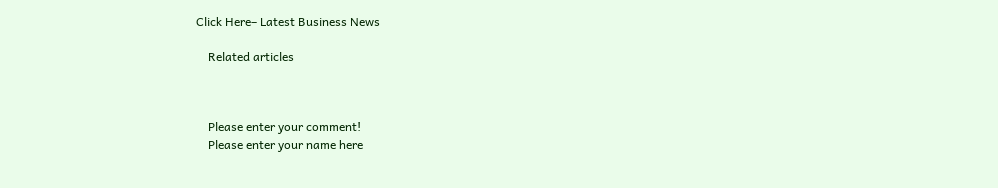Click Here– Latest Business News

    Related articles



    Please enter your comment!
    Please enter your name here